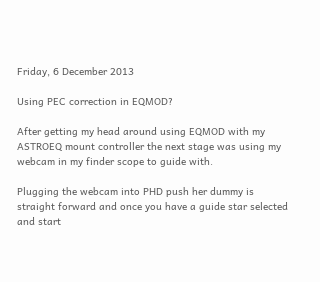Friday, 6 December 2013

Using PEC correction in EQMOD?

After getting my head around using EQMOD with my ASTROEQ mount controller the next stage was using my webcam in my finder scope to guide with.

Plugging the webcam into PHD push her dummy is straight forward and once you have a guide star selected and start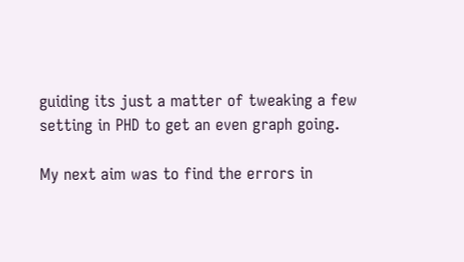guiding its just a matter of tweaking a few setting in PHD to get an even graph going.

My next aim was to find the errors in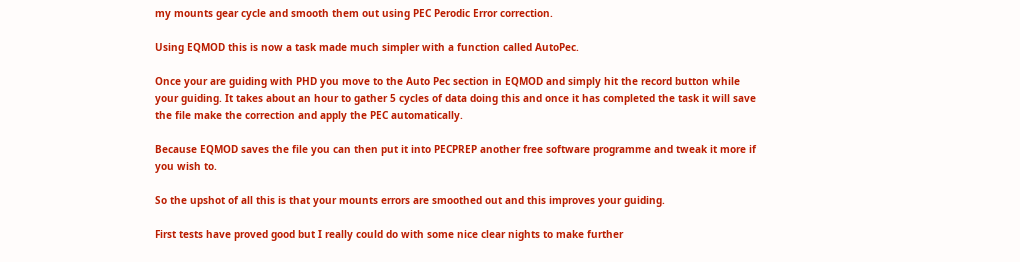my mounts gear cycle and smooth them out using PEC Perodic Error correction.

Using EQMOD this is now a task made much simpler with a function called AutoPec.

Once your are guiding with PHD you move to the Auto Pec section in EQMOD and simply hit the record button while your guiding. It takes about an hour to gather 5 cycles of data doing this and once it has completed the task it will save the file make the correction and apply the PEC automatically.

Because EQMOD saves the file you can then put it into PECPREP another free software programme and tweak it more if you wish to.

So the upshot of all this is that your mounts errors are smoothed out and this improves your guiding.

First tests have proved good but I really could do with some nice clear nights to make further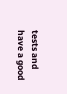tests and have a good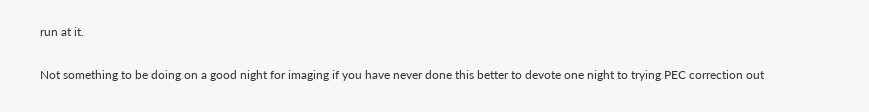run at it.

Not something to be doing on a good night for imaging if you have never done this better to devote one night to trying PEC correction out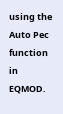using the Auto Pec function in EQMOD.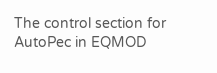The control section for AutoPec in EQMOD